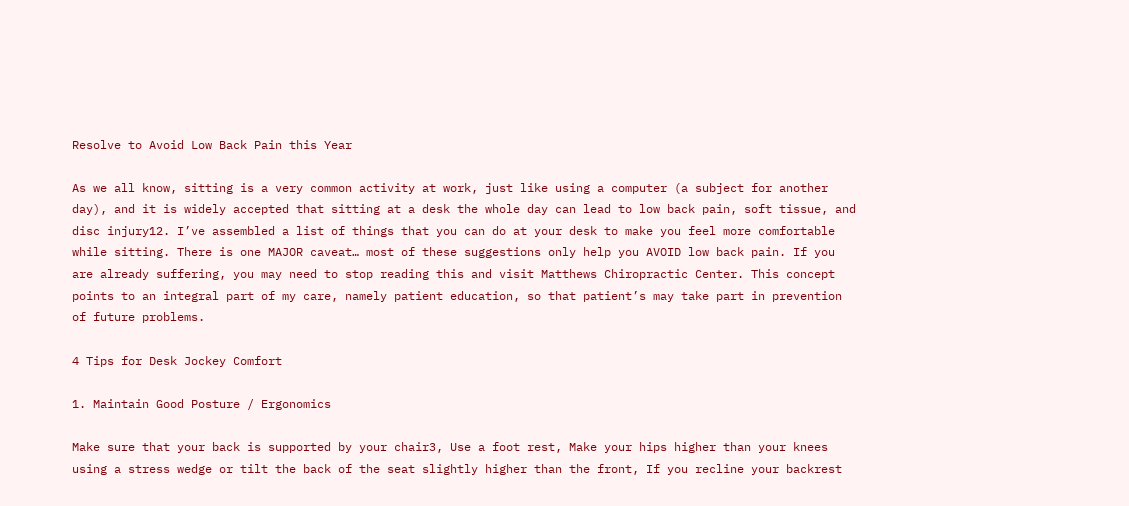Resolve to Avoid Low Back Pain this Year

As we all know, sitting is a very common activity at work, just like using a computer (a subject for another day), and it is widely accepted that sitting at a desk the whole day can lead to low back pain, soft tissue, and disc injury12. I’ve assembled a list of things that you can do at your desk to make you feel more comfortable while sitting. There is one MAJOR caveat… most of these suggestions only help you AVOID low back pain. If you are already suffering, you may need to stop reading this and visit Matthews Chiropractic Center. This concept points to an integral part of my care, namely patient education, so that patient’s may take part in prevention of future problems.

4 Tips for Desk Jockey Comfort

1. Maintain Good Posture / Ergonomics

Make sure that your back is supported by your chair3, Use a foot rest, Make your hips higher than your knees using a stress wedge or tilt the back of the seat slightly higher than the front, If you recline your backrest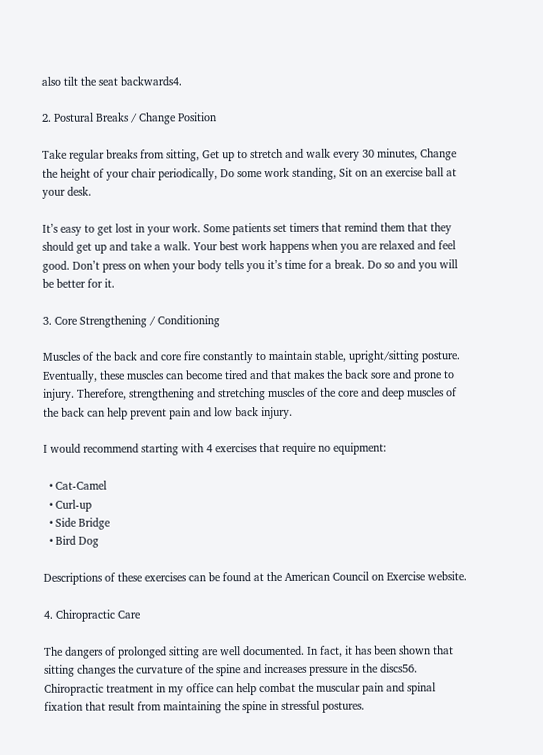also tilt the seat backwards4.

2. Postural Breaks / Change Position

Take regular breaks from sitting, Get up to stretch and walk every 30 minutes, Change the height of your chair periodically, Do some work standing, Sit on an exercise ball at your desk.

It’s easy to get lost in your work. Some patients set timers that remind them that they should get up and take a walk. Your best work happens when you are relaxed and feel good. Don’t press on when your body tells you it’s time for a break. Do so and you will be better for it.

3. Core Strengthening / Conditioning

Muscles of the back and core fire constantly to maintain stable, upright/sitting posture. Eventually, these muscles can become tired and that makes the back sore and prone to injury. Therefore, strengthening and stretching muscles of the core and deep muscles of the back can help prevent pain and low back injury.

I would recommend starting with 4 exercises that require no equipment:

  • Cat-Camel
  • Curl-up
  • Side Bridge
  • Bird Dog

Descriptions of these exercises can be found at the American Council on Exercise website.

4. Chiropractic Care

The dangers of prolonged sitting are well documented. In fact, it has been shown that sitting changes the curvature of the spine and increases pressure in the discs56. Chiropractic treatment in my office can help combat the muscular pain and spinal fixation that result from maintaining the spine in stressful postures.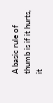A basic rule of thumb is if it hurts, it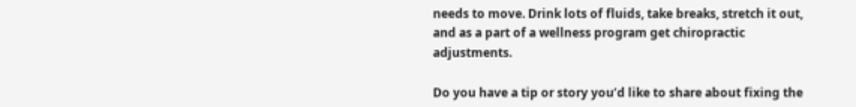needs to move. Drink lots of fluids, take breaks, stretch it out, and as a part of a wellness program get chiropractic adjustments.

Do you have a tip or story you’d like to share about fixing the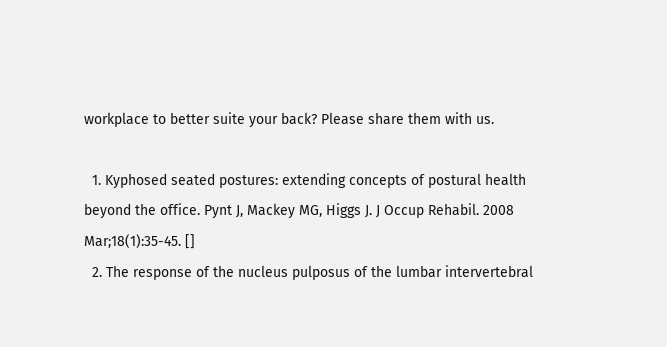workplace to better suite your back? Please share them with us.

  1. Kyphosed seated postures: extending concepts of postural health beyond the office. Pynt J, Mackey MG, Higgs J. J Occup Rehabil. 2008 Mar;18(1):35-45. []
  2. The response of the nucleus pulposus of the lumbar intervertebral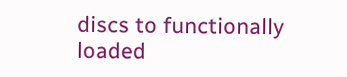discs to functionally loaded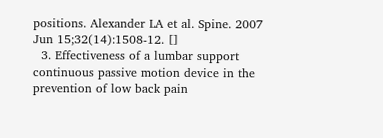positions. Alexander LA et al. Spine. 2007 Jun 15;32(14):1508-12. []
  3. Effectiveness of a lumbar support continuous passive motion device in the prevention of low back pain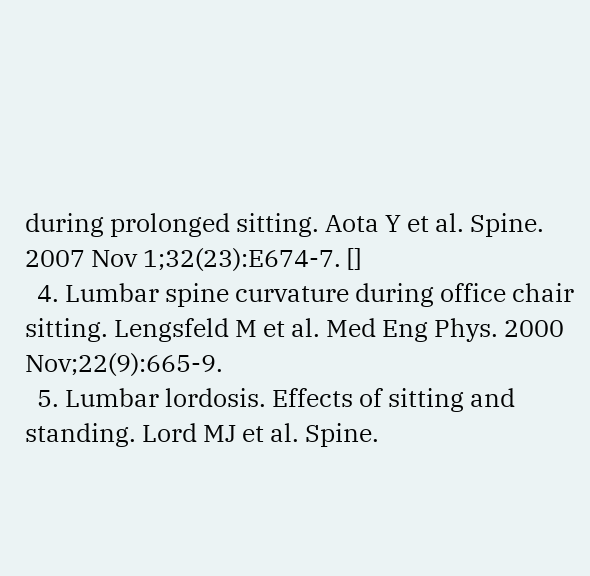during prolonged sitting. Aota Y et al. Spine. 2007 Nov 1;32(23):E674-7. []
  4. Lumbar spine curvature during office chair sitting. Lengsfeld M et al. Med Eng Phys. 2000 Nov;22(9):665-9.
  5. Lumbar lordosis. Effects of sitting and standing. Lord MJ et al. Spine.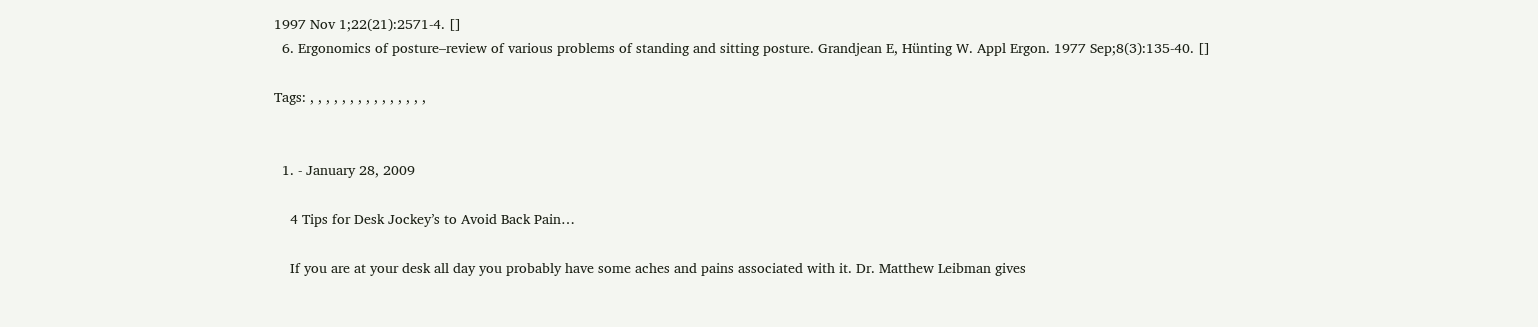1997 Nov 1;22(21):2571-4. []
  6. Ergonomics of posture–review of various problems of standing and sitting posture. Grandjean E, Hünting W. Appl Ergon. 1977 Sep;8(3):135-40. []

Tags: , , , , , , , , , , , , , , ,


  1. - January 28, 2009

    4 Tips for Desk Jockey’s to Avoid Back Pain…

    If you are at your desk all day you probably have some aches and pains associated with it. Dr. Matthew Leibman gives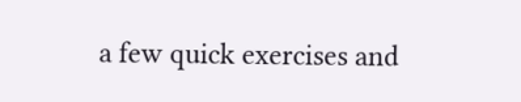a few quick exercises and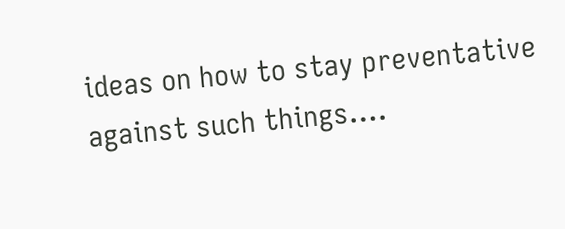ideas on how to stay preventative against such things….